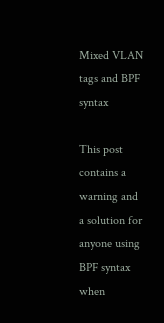Mixed VLAN tags and BPF syntax

This post contains a warning and a solution for anyone using BPF syntax when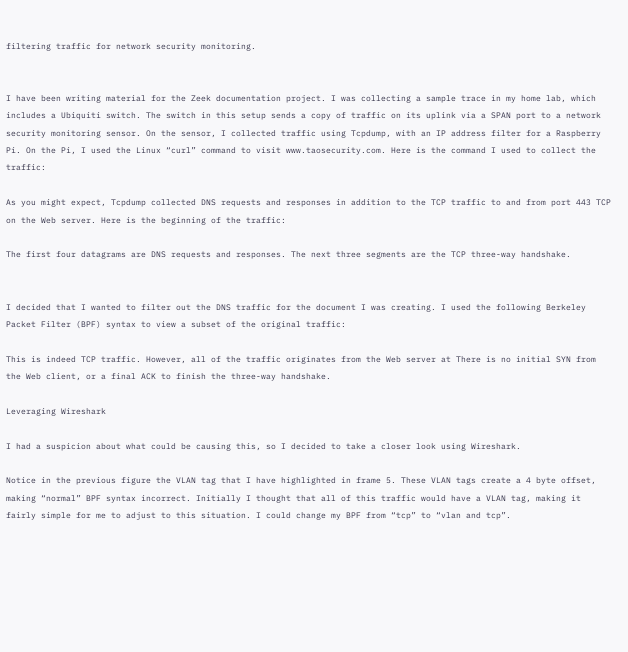filtering traffic for network security monitoring.


I have been writing material for the Zeek documentation project. I was collecting a sample trace in my home lab, which includes a Ubiquiti switch. The switch in this setup sends a copy of traffic on its uplink via a SPAN port to a network security monitoring sensor. On the sensor, I collected traffic using Tcpdump, with an IP address filter for a Raspberry Pi. On the Pi, I used the Linux “curl” command to visit www.taosecurity.com. Here is the command I used to collect the traffic:

As you might expect, Tcpdump collected DNS requests and responses in addition to the TCP traffic to and from port 443 TCP on the Web server. Here is the beginning of the traffic:

The first four datagrams are DNS requests and responses. The next three segments are the TCP three-way handshake.


I decided that I wanted to filter out the DNS traffic for the document I was creating. I used the following Berkeley Packet Filter (BPF) syntax to view a subset of the original traffic:

This is indeed TCP traffic. However, all of the traffic originates from the Web server at There is no initial SYN from the Web client, or a final ACK to finish the three-way handshake.

Leveraging Wireshark

I had a suspicion about what could be causing this, so I decided to take a closer look using Wireshark.

Notice in the previous figure the VLAN tag that I have highlighted in frame 5. These VLAN tags create a 4 byte offset, making “normal” BPF syntax incorrect. Initially I thought that all of this traffic would have a VLAN tag, making it fairly simple for me to adjust to this situation. I could change my BPF from “tcp” to “vlan and tcp”.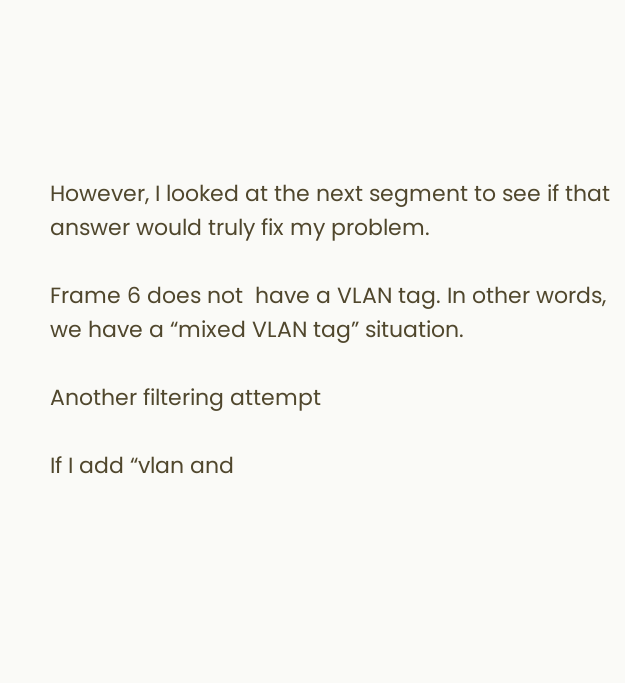However, I looked at the next segment to see if that answer would truly fix my problem.

Frame 6 does not  have a VLAN tag. In other words, we have a “mixed VLAN tag” situation.

Another filtering attempt

If I add “vlan and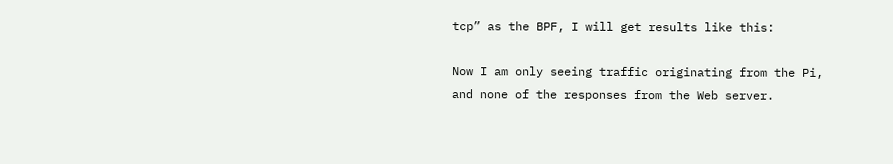tcp” as the BPF, I will get results like this:

Now I am only seeing traffic originating from the Pi, and none of the responses from the Web server.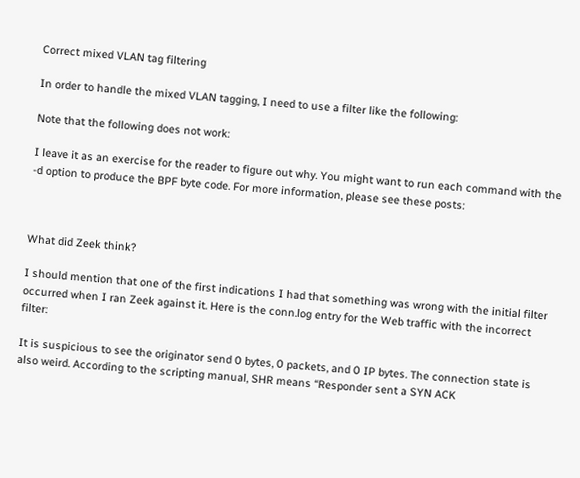Correct mixed VLAN tag filtering

In order to handle the mixed VLAN tagging, I need to use a filter like the following:

Note that the following does not work:

I leave it as an exercise for the reader to figure out why. You might want to run each command with the -d option to produce the BPF byte code. For more information, please see these posts:



What did Zeek think?

I should mention that one of the first indications I had that something was wrong with the initial filter occurred when I ran Zeek against it. Here is the conn.log entry for the Web traffic with the incorrect filter:

It is suspicious to see the originator send 0 bytes, 0 packets, and 0 IP bytes. The connection state is also weird. According to the scripting manual, SHR means “Responder sent a SYN ACK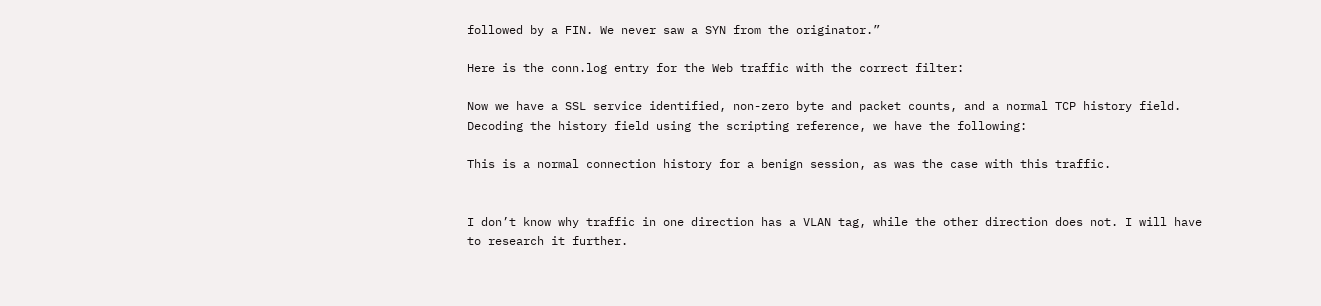followed by a FIN. We never saw a SYN from the originator.”

Here is the conn.log entry for the Web traffic with the correct filter:

Now we have a SSL service identified, non-zero byte and packet counts, and a normal TCP history field. Decoding the history field using the scripting reference, we have the following:

This is a normal connection history for a benign session, as was the case with this traffic.


I don’t know why traffic in one direction has a VLAN tag, while the other direction does not. I will have to research it further.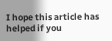I hope this article has helped if you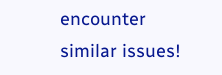encounter similar issues!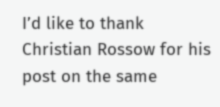I’d like to thank Christian Rossow for his post on the same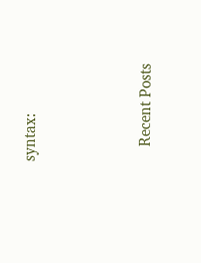syntax:




    Recent Posts